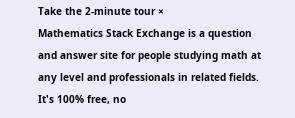Take the 2-minute tour ×
Mathematics Stack Exchange is a question and answer site for people studying math at any level and professionals in related fields. It's 100% free, no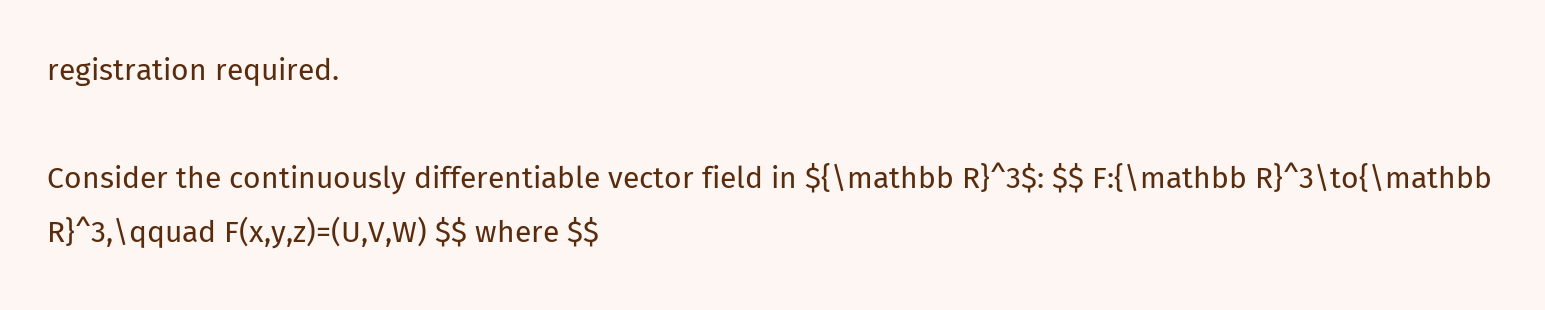registration required.

Consider the continuously differentiable vector field in ${\mathbb R}^3$: $$ F:{\mathbb R}^3\to{\mathbb R}^3,\qquad F(x,y,z)=(U,V,W) $$ where $$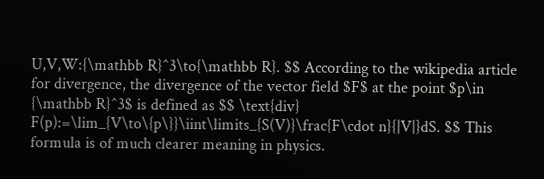U,V,W:{\mathbb R}^3\to{\mathbb R}. $$ According to the wikipedia article for divergence, the divergence of the vector field $F$ at the point $p\in {\mathbb R}^3$ is defined as $$ \text{div} F(p):=\lim_{V\to\{p\}}\iint\limits_{S(V)}\frac{F\cdot n}{|V|}dS. $$ This formula is of much clearer meaning in physics.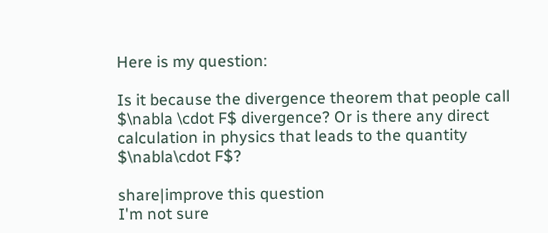Here is my question:

Is it because the divergence theorem that people call $\nabla \cdot F$ divergence? Or is there any direct calculation in physics that leads to the quantity $\nabla\cdot F$?

share|improve this question
I'm not sure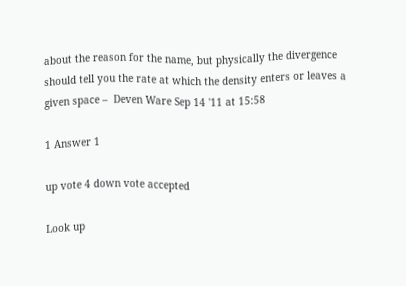about the reason for the name, but physically the divergence should tell you the rate at which the density enters or leaves a given space –  Deven Ware Sep 14 '11 at 15:58

1 Answer 1

up vote 4 down vote accepted

Look up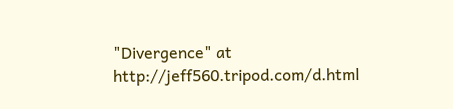"Divergence" at http://jeff560.tripod.com/d.html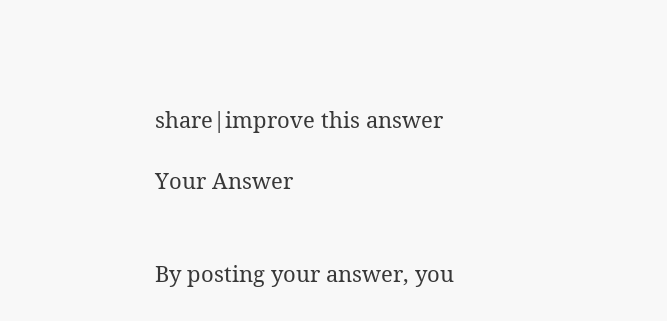share|improve this answer

Your Answer


By posting your answer, you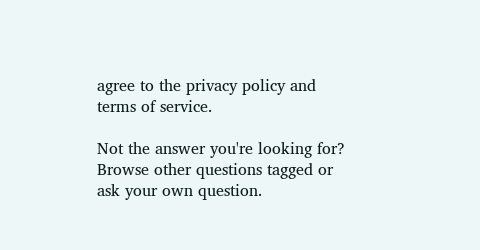agree to the privacy policy and terms of service.

Not the answer you're looking for? Browse other questions tagged or ask your own question.